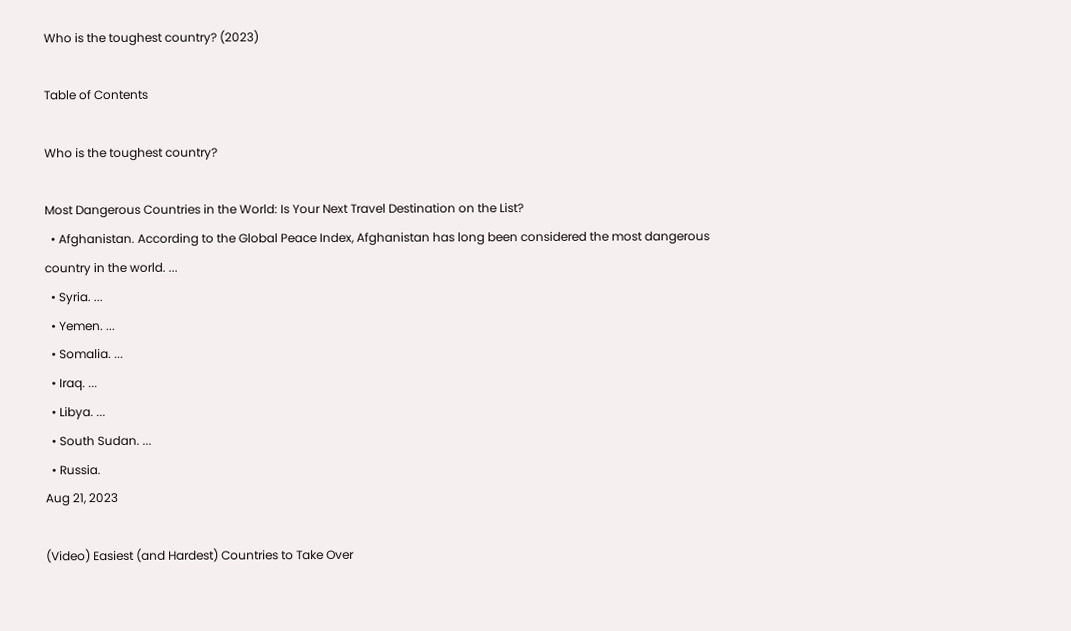Who is the toughest country? (2023)

Table of Contents

Who is the toughest country?

Most Dangerous Countries in the World: Is Your Next Travel Destination on the List?
  • Afghanistan. According to the Global Peace Index, Afghanistan has long been considered the most dangerous country in the world. ...
  • Syria. ...
  • Yemen. ...
  • Somalia. ...
  • Iraq. ...
  • Libya. ...
  • South Sudan. ...
  • Russia.
Aug 21, 2023

(Video) Easiest (and Hardest) Countries to Take Over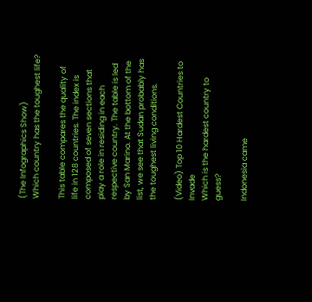(The Infographics Show)
Which country has the toughest life?

This table compares the quality of life in 128 countries. The index is composed of seven sections that play a role in residing in each respective country. The table is led by San Marino. At the bottom of the list, we see that Sudan probably has the toughest living conditions.

(Video) Top 10 Hardest Countries to Invade
Which is the hardest country to guess?

Indonesia came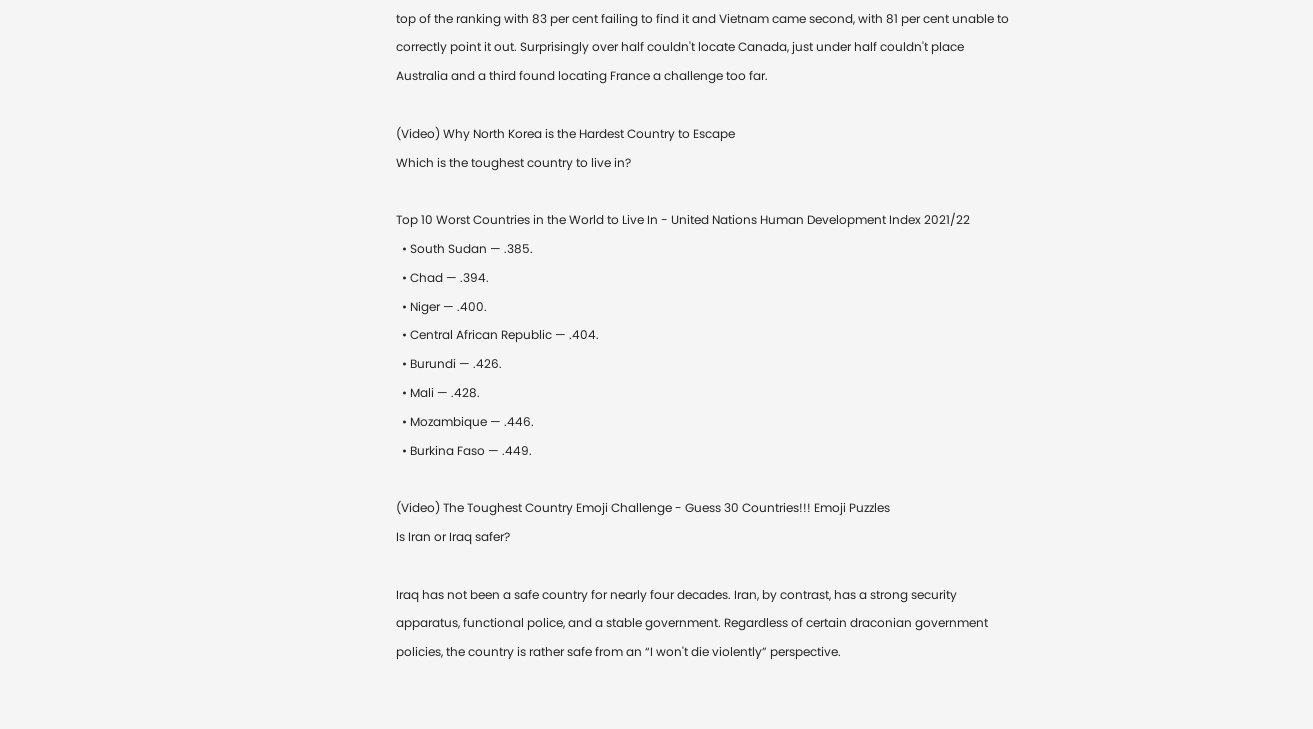top of the ranking with 83 per cent failing to find it and Vietnam came second, with 81 per cent unable to correctly point it out. Surprisingly over half couldn't locate Canada, just under half couldn't place Australia and a third found locating France a challenge too far.

(Video) Why North Korea is the Hardest Country to Escape
Which is the toughest country to live in?

Top 10 Worst Countries in the World to Live In - United Nations Human Development Index 2021/22
  • South Sudan — .385.
  • Chad — .394.
  • Niger — .400.
  • Central African Republic — .404.
  • Burundi — .426.
  • Mali — .428.
  • Mozambique — .446.
  • Burkina Faso — .449.

(Video) The Toughest Country Emoji Challenge - Guess 30 Countries!!! Emoji Puzzles
Is Iran or Iraq safer?

Iraq has not been a safe country for nearly four decades. Iran, by contrast, has a strong security apparatus, functional police, and a stable government. Regardless of certain draconian government policies, the country is rather safe from an “I won't die violently” perspective.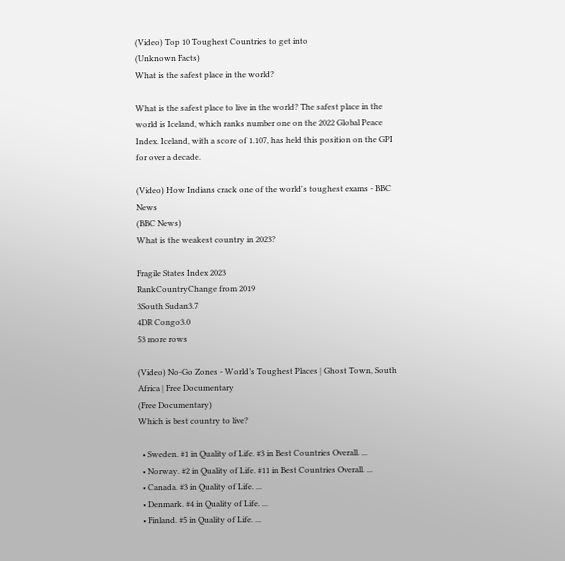(Video) Top 10 Toughest Countries to get into
(Unknown Facts)
What is the safest place in the world?

What is the safest place to live in the world? The safest place in the world is Iceland, which ranks number one on the 2022 Global Peace Index. Iceland, with a score of 1.107, has held this position on the GPI for over a decade.

(Video) How Indians crack one of the world's toughest exams - BBC News
(BBC News)
What is the weakest country in 2023?

Fragile States Index 2023
RankCountryChange from 2019
3South Sudan3.7
4DR Congo3.0
53 more rows

(Video) No-Go Zones - World’s Toughest Places | Ghost Town, South Africa | Free Documentary
(Free Documentary)
Which is best country to live?

  • Sweden. #1 in Quality of Life. #3 in Best Countries Overall. ...
  • Norway. #2 in Quality of Life. #11 in Best Countries Overall. ...
  • Canada. #3 in Quality of Life. ...
  • Denmark. #4 in Quality of Life. ...
  • Finland. #5 in Quality of Life. ...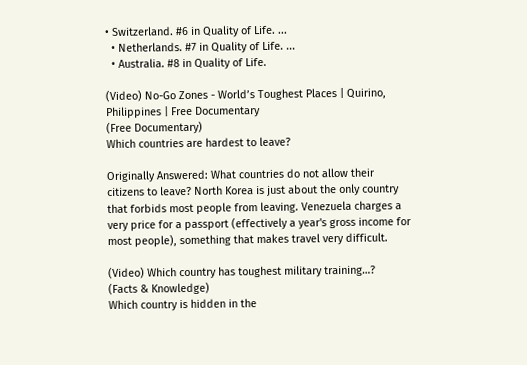• Switzerland. #6 in Quality of Life. ...
  • Netherlands. #7 in Quality of Life. ...
  • Australia. #8 in Quality of Life.

(Video) No-Go Zones - World’s Toughest Places | Quirino, Philippines | Free Documentary
(Free Documentary)
Which countries are hardest to leave?

Originally Answered: What countries do not allow their citizens to leave? North Korea is just about the only country that forbids most people from leaving. Venezuela charges a very price for a passport (effectively a year's gross income for most people), something that makes travel very difficult.

(Video) Which country has toughest military training…?
(Facts & Knowledge)
Which country is hidden in the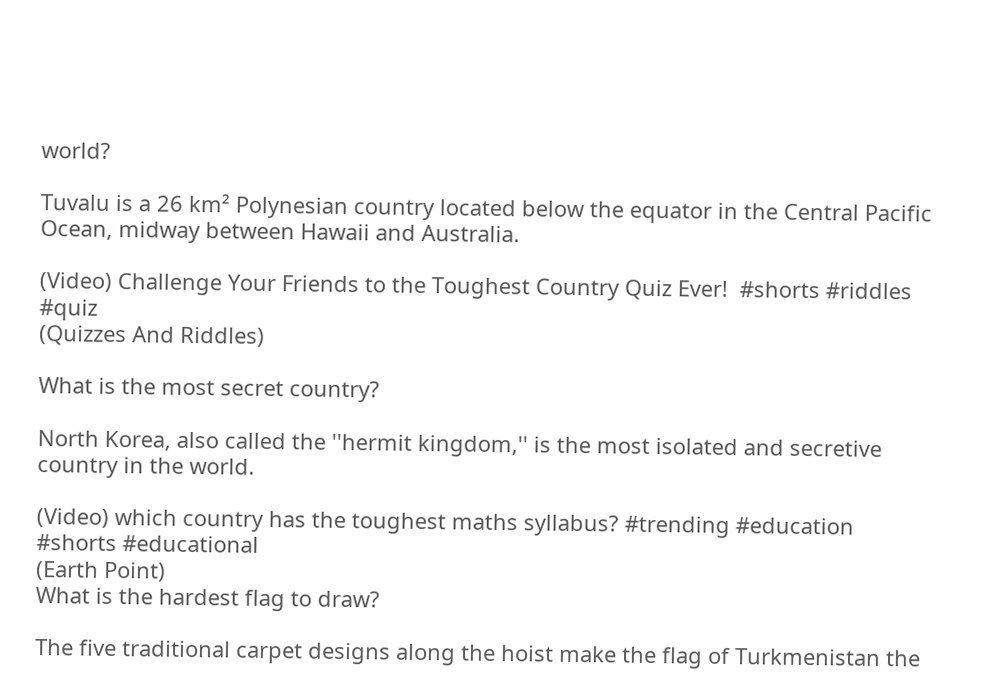world?

Tuvalu is a 26 km² Polynesian country located below the equator in the Central Pacific Ocean, midway between Hawaii and Australia.

(Video) Challenge Your Friends to the Toughest Country Quiz Ever!  #shorts #riddles #quiz
(Quizzes And Riddles)

What is the most secret country?

North Korea, also called the ''hermit kingdom,'' is the most isolated and secretive country in the world.

(Video) which country has the toughest maths syllabus? #trending #education #shorts #educational
(Earth Point)
What is the hardest flag to draw?

The five traditional carpet designs along the hoist make the flag of Turkmenistan the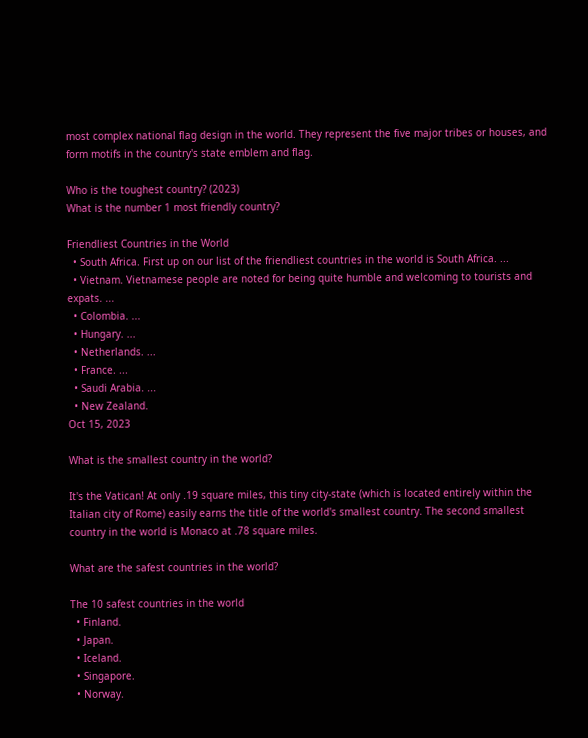most complex national flag design in the world. They represent the five major tribes or houses, and form motifs in the country's state emblem and flag.

Who is the toughest country? (2023)
What is the number 1 most friendly country?

Friendliest Countries in the World
  • South Africa. First up on our list of the friendliest countries in the world is South Africa. ...
  • Vietnam. Vietnamese people are noted for being quite humble and welcoming to tourists and expats. ...
  • Colombia. ...
  • Hungary. ...
  • Netherlands. ...
  • France. ...
  • Saudi Arabia. ...
  • New Zealand.
Oct 15, 2023

What is the smallest country in the world?

It's the Vatican! At only .19 square miles, this tiny city-state (which is located entirely within the Italian city of Rome) easily earns the title of the world's smallest country. The second smallest country in the world is Monaco at .78 square miles.

What are the safest countries in the world?

The 10 safest countries in the world
  • Finland.
  • Japan.
  • Iceland.
  • Singapore.
  • Norway.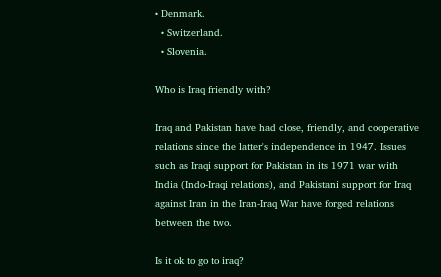• Denmark.
  • Switzerland.
  • Slovenia.

Who is Iraq friendly with?

Iraq and Pakistan have had close, friendly, and cooperative relations since the latter's independence in 1947. Issues such as Iraqi support for Pakistan in its 1971 war with India (Indo-Iraqi relations), and Pakistani support for Iraq against Iran in the Iran-Iraq War have forged relations between the two.

Is it ok to go to iraq?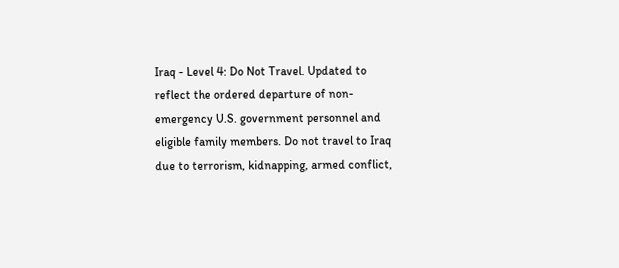Iraq - Level 4: Do Not Travel. Updated to reflect the ordered departure of non-emergency U.S. government personnel and eligible family members. Do not travel to Iraq due to terrorism, kidnapping, armed conflict,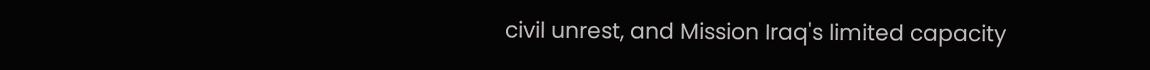civil unrest, and Mission Iraq's limited capacity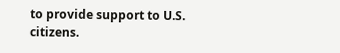to provide support to U.S. citizens.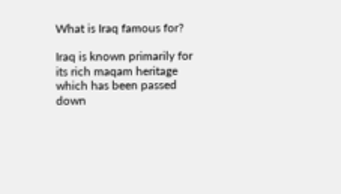What is Iraq famous for?

Iraq is known primarily for its rich maqam heritage which has been passed down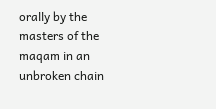orally by the masters of the maqam in an unbroken chain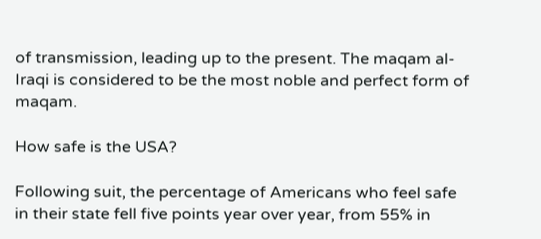of transmission, leading up to the present. The maqam al-Iraqi is considered to be the most noble and perfect form of maqam.

How safe is the USA?

Following suit, the percentage of Americans who feel safe in their state fell five points year over year, from 55% in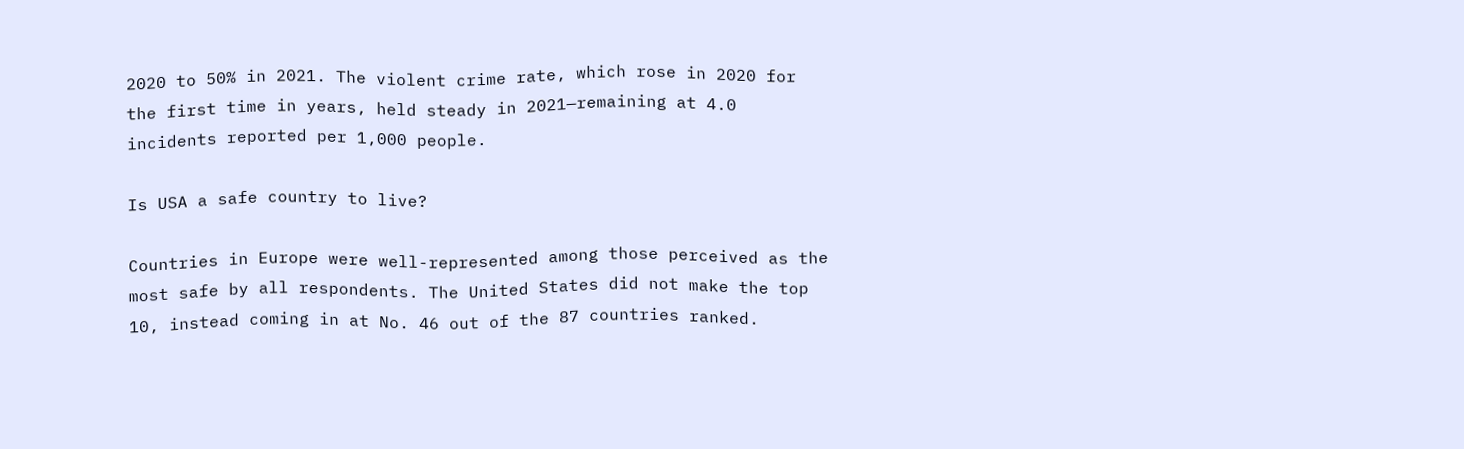2020 to 50% in 2021. The violent crime rate, which rose in 2020 for the first time in years, held steady in 2021—remaining at 4.0 incidents reported per 1,000 people.

Is USA a safe country to live?

Countries in Europe were well-represented among those perceived as the most safe by all respondents. The United States did not make the top 10, instead coming in at No. 46 out of the 87 countries ranked.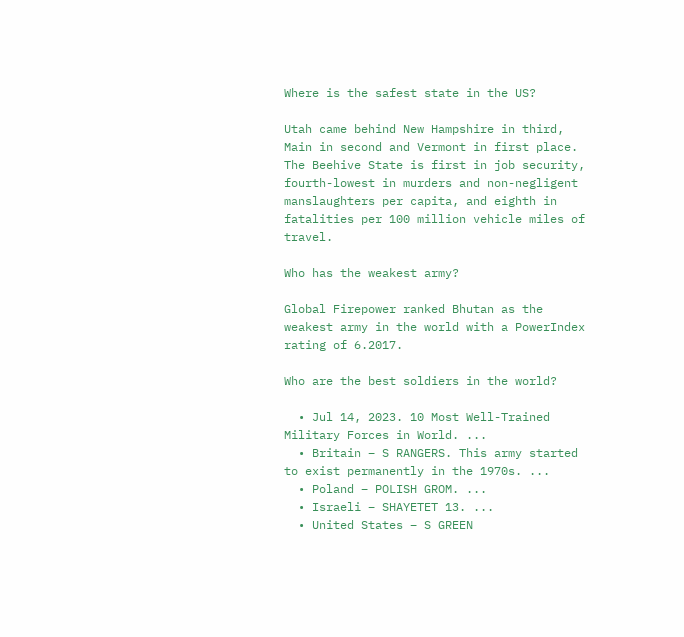Where is the safest state in the US?

Utah came behind New Hampshire in third, Main in second and Vermont in first place. The Beehive State is first in job security, fourth-lowest in murders and non-negligent manslaughters per capita, and eighth in fatalities per 100 million vehicle miles of travel.

Who has the weakest army?

Global Firepower ranked Bhutan as the weakest army in the world with a PowerIndex rating of 6.2017.

Who are the best soldiers in the world?

  • Jul 14, 2023. 10 Most Well-Trained Military Forces in World. ...
  • Britain – S RANGERS. This army started to exist permanently in the 1970s. ...
  • Poland – POLISH GROM. ...
  • Israeli – SHAYETET 13. ...
  • United States – S GREEN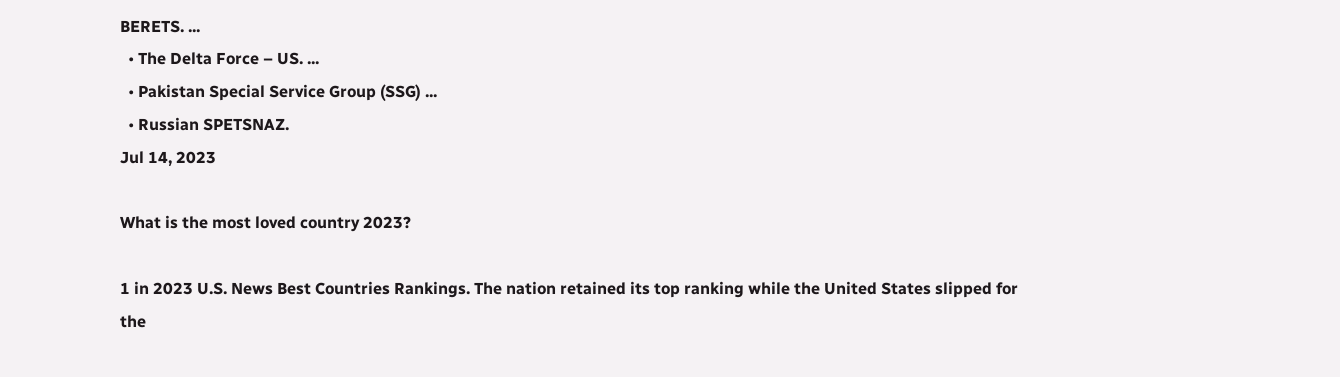BERETS. ...
  • The Delta Force – US. ...
  • Pakistan Special Service Group (SSG) ...
  • Russian SPETSNAZ.
Jul 14, 2023

What is the most loved country 2023?

1 in 2023 U.S. News Best Countries Rankings. The nation retained its top ranking while the United States slipped for the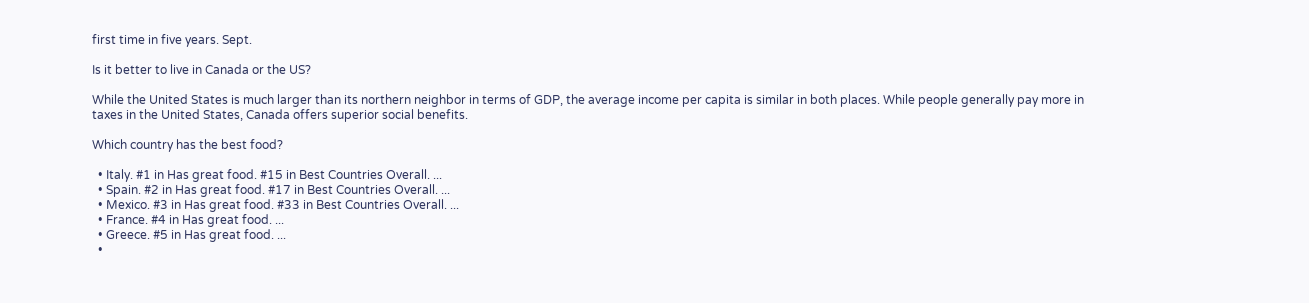first time in five years. Sept.

Is it better to live in Canada or the US?

While the United States is much larger than its northern neighbor in terms of GDP, the average income per capita is similar in both places. While people generally pay more in taxes in the United States, Canada offers superior social benefits.

Which country has the best food?

  • Italy. #1 in Has great food. #15 in Best Countries Overall. ...
  • Spain. #2 in Has great food. #17 in Best Countries Overall. ...
  • Mexico. #3 in Has great food. #33 in Best Countries Overall. ...
  • France. #4 in Has great food. ...
  • Greece. #5 in Has great food. ...
  •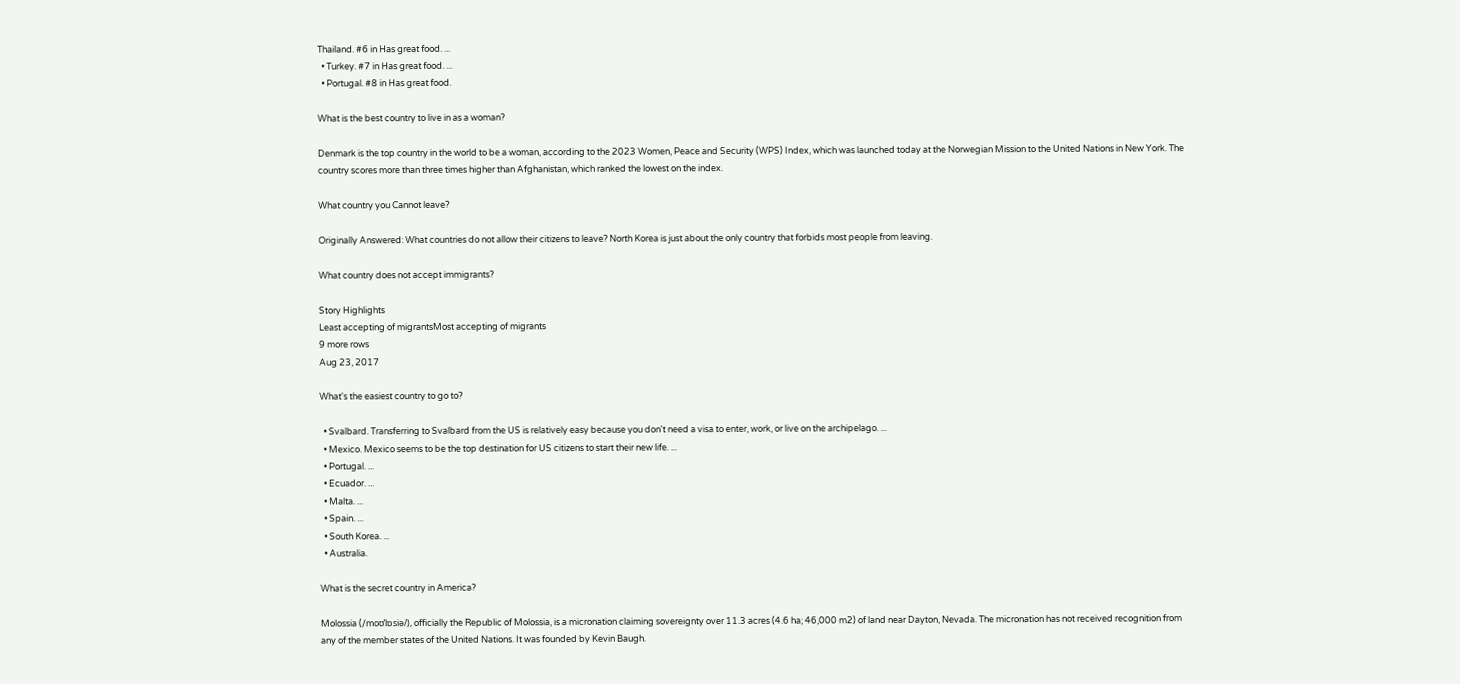Thailand. #6 in Has great food. ...
  • Turkey. #7 in Has great food. ...
  • Portugal. #8 in Has great food.

What is the best country to live in as a woman?

Denmark is the top country in the world to be a woman, according to the 2023 Women, Peace and Security (WPS) Index, which was launched today at the Norwegian Mission to the United Nations in New York. The country scores more than three times higher than Afghanistan, which ranked the lowest on the index.

What country you Cannot leave?

Originally Answered: What countries do not allow their citizens to leave? North Korea is just about the only country that forbids most people from leaving.

What country does not accept immigrants?

Story Highlights
Least accepting of migrantsMost accepting of migrants
9 more rows
Aug 23, 2017

What's the easiest country to go to?

  • Svalbard. Transferring to Svalbard from the US is relatively easy because you don't need a visa to enter, work, or live on the archipelago. ...
  • Mexico. Mexico seems to be the top destination for US citizens to start their new life. ...
  • Portugal. ...
  • Ecuador. ...
  • Malta. ...
  • Spain. ...
  • South Korea. ...
  • Australia.

What is the secret country in America?

Molossia (/moʊˈlɒsiə/), officially the Republic of Molossia, is a micronation claiming sovereignty over 11.3 acres (4.6 ha; 46,000 m2) of land near Dayton, Nevada. The micronation has not received recognition from any of the member states of the United Nations. It was founded by Kevin Baugh.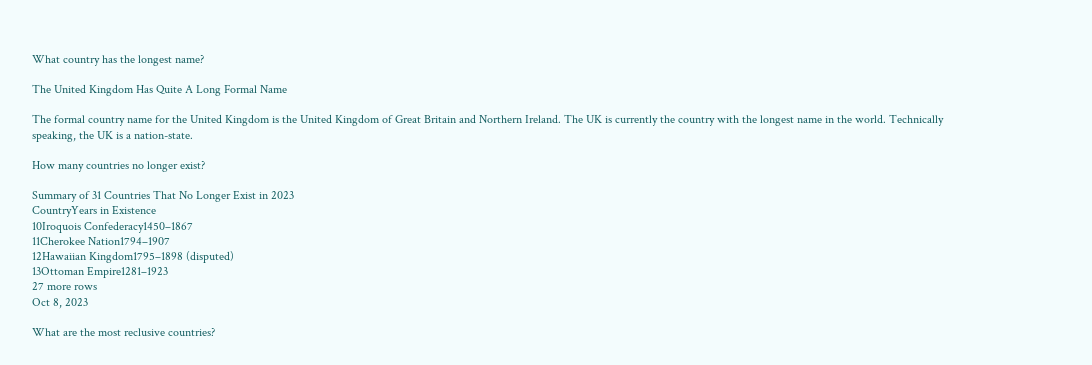What country has the longest name?

The United Kingdom Has Quite A Long Formal Name

The formal country name for the United Kingdom is the United Kingdom of Great Britain and Northern Ireland. The UK is currently the country with the longest name in the world. Technically speaking, the UK is a nation-state.

How many countries no longer exist?

Summary of 31 Countries That No Longer Exist in 2023
CountryYears in Existence
10Iroquois Confederacy1450–1867
11Cherokee Nation1794–1907
12Hawaiian Kingdom1795–1898 (disputed)
13Ottoman Empire1281–1923
27 more rows
Oct 8, 2023

What are the most reclusive countries?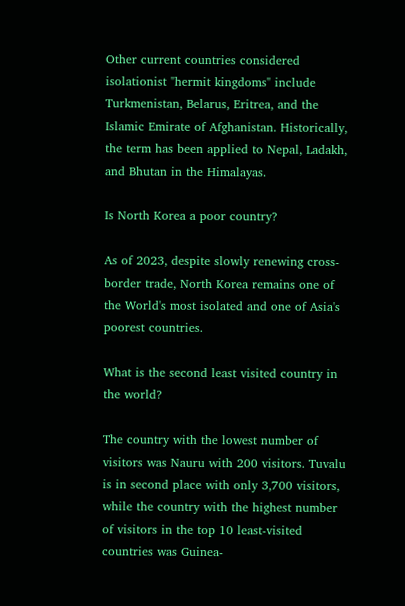Other current countries considered isolationist "hermit kingdoms" include Turkmenistan, Belarus, Eritrea, and the Islamic Emirate of Afghanistan. Historically, the term has been applied to Nepal, Ladakh, and Bhutan in the Himalayas.

Is North Korea a poor country?

As of 2023, despite slowly renewing cross-border trade, North Korea remains one of the World's most isolated and one of Asia's poorest countries.

What is the second least visited country in the world?

The country with the lowest number of visitors was Nauru with 200 visitors. Tuvalu is in second place with only 3,700 visitors, while the country with the highest number of visitors in the top 10 least-visited countries was Guinea-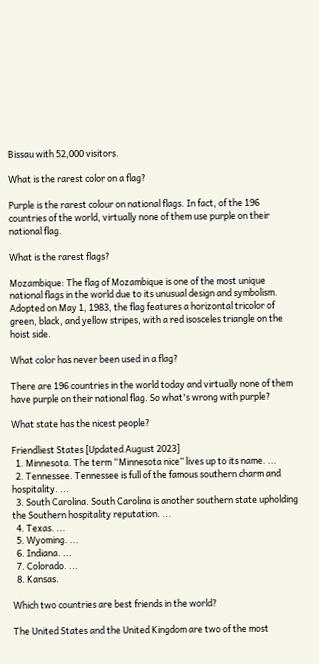Bissau with 52,000 visitors.

What is the rarest color on a flag?

Purple is the rarest colour on national flags. In fact, of the 196 countries of the world, virtually none of them use purple on their national flag.

What is the rarest flags?

Mozambique: The flag of Mozambique is one of the most unique national flags in the world due to its unusual design and symbolism. Adopted on May 1, 1983, the flag features a horizontal tricolor of green, black, and yellow stripes, with a red isosceles triangle on the hoist side.

What color has never been used in a flag?

There are 196 countries in the world today and virtually none of them have purple on their national flag. So what's wrong with purple?

What state has the nicest people?

Friendliest States [Updated August 2023]
  1. Minnesota. The term “Minnesota nice” lives up to its name. ...
  2. Tennessee. Tennessee is full of the famous southern charm and hospitality. ...
  3. South Carolina. South Carolina is another southern state upholding the Southern hospitality reputation. ...
  4. Texas. ...
  5. Wyoming. ...
  6. Indiana. ...
  7. Colorado. ...
  8. Kansas.

Which two countries are best friends in the world?

The United States and the United Kingdom are two of the most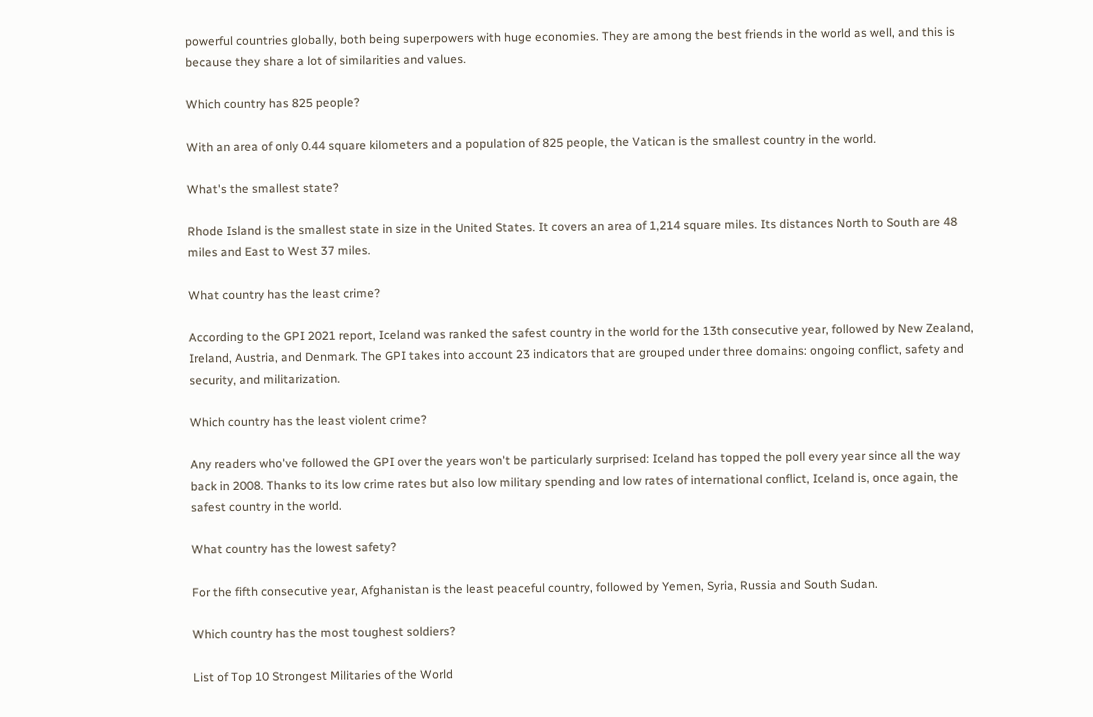powerful countries globally, both being superpowers with huge economies. They are among the best friends in the world as well, and this is because they share a lot of similarities and values.

Which country has 825 people?

With an area of only 0.44 square kilometers and a population of 825 people, the Vatican is the smallest country in the world.

What's the smallest state?

Rhode Island is the smallest state in size in the United States. It covers an area of 1,214 square miles. Its distances North to South are 48 miles and East to West 37 miles.

What country has the least crime?

According to the GPI 2021 report, Iceland was ranked the safest country in the world for the 13th consecutive year, followed by New Zealand, Ireland, Austria, and Denmark. The GPI takes into account 23 indicators that are grouped under three domains: ongoing conflict, safety and security, and militarization.

Which country has the least violent crime?

Any readers who've followed the GPI over the years won't be particularly surprised: Iceland has topped the poll every year since all the way back in 2008. Thanks to its low crime rates but also low military spending and low rates of international conflict, Iceland is, once again, the safest country in the world.

What country has the lowest safety?

For the fifth consecutive year, Afghanistan is the least peaceful country, followed by Yemen, Syria, Russia and South Sudan.

Which country has the most toughest soldiers?

List of Top 10 Strongest Militaries of the World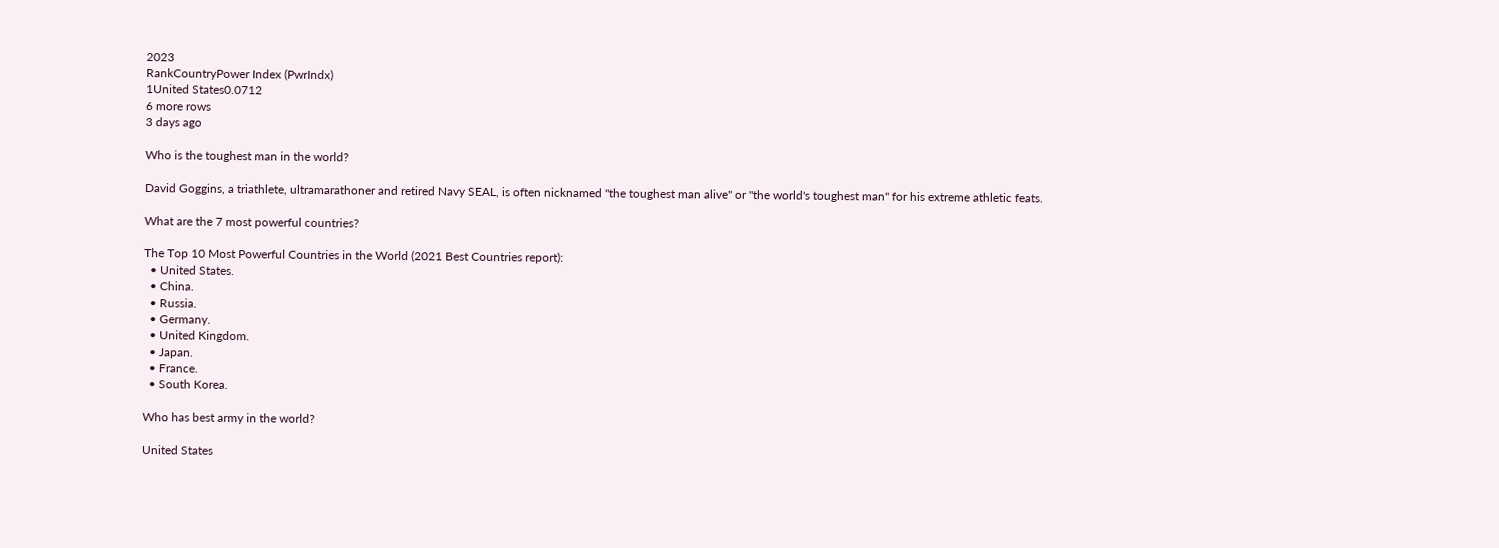2023
RankCountryPower Index (PwrIndx)
1United States0.0712
6 more rows
3 days ago

Who is the toughest man in the world?

David Goggins, a triathlete, ultramarathoner and retired Navy SEAL, is often nicknamed "the toughest man alive" or "the world's toughest man" for his extreme athletic feats.

What are the 7 most powerful countries?

The Top 10 Most Powerful Countries in the World (2021 Best Countries report):
  • United States.
  • China.
  • Russia.
  • Germany.
  • United Kingdom.
  • Japan.
  • France.
  • South Korea.

Who has best army in the world?

United States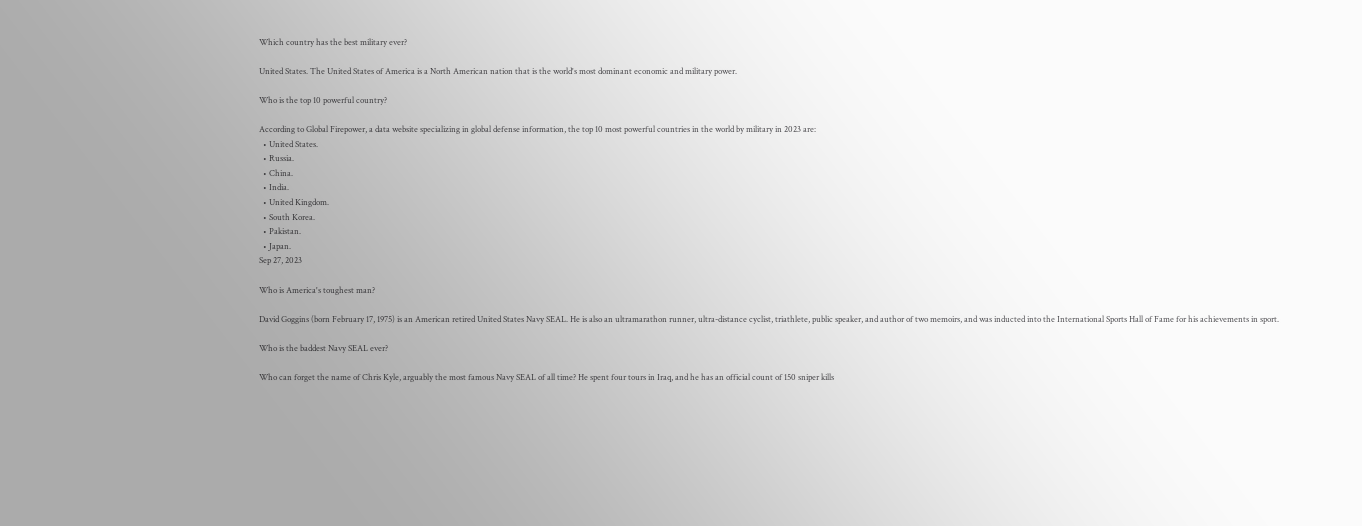Which country has the best military ever?

United States. The United States of America is a North American nation that is the world's most dominant economic and military power.

Who is the top 10 powerful country?

According to Global Firepower, a data website specializing in global defense information, the top 10 most powerful countries in the world by military in 2023 are:
  • United States.
  • Russia.
  • China.
  • India.
  • United Kingdom.
  • South Korea.
  • Pakistan.
  • Japan.
Sep 27, 2023

Who is America's toughest man?

David Goggins (born February 17, 1975) is an American retired United States Navy SEAL. He is also an ultramarathon runner, ultra-distance cyclist, triathlete, public speaker, and author of two memoirs, and was inducted into the International Sports Hall of Fame for his achievements in sport.

Who is the baddest Navy SEAL ever?

Who can forget the name of Chris Kyle, arguably the most famous Navy SEAL of all time? He spent four tours in Iraq, and he has an official count of 150 sniper kills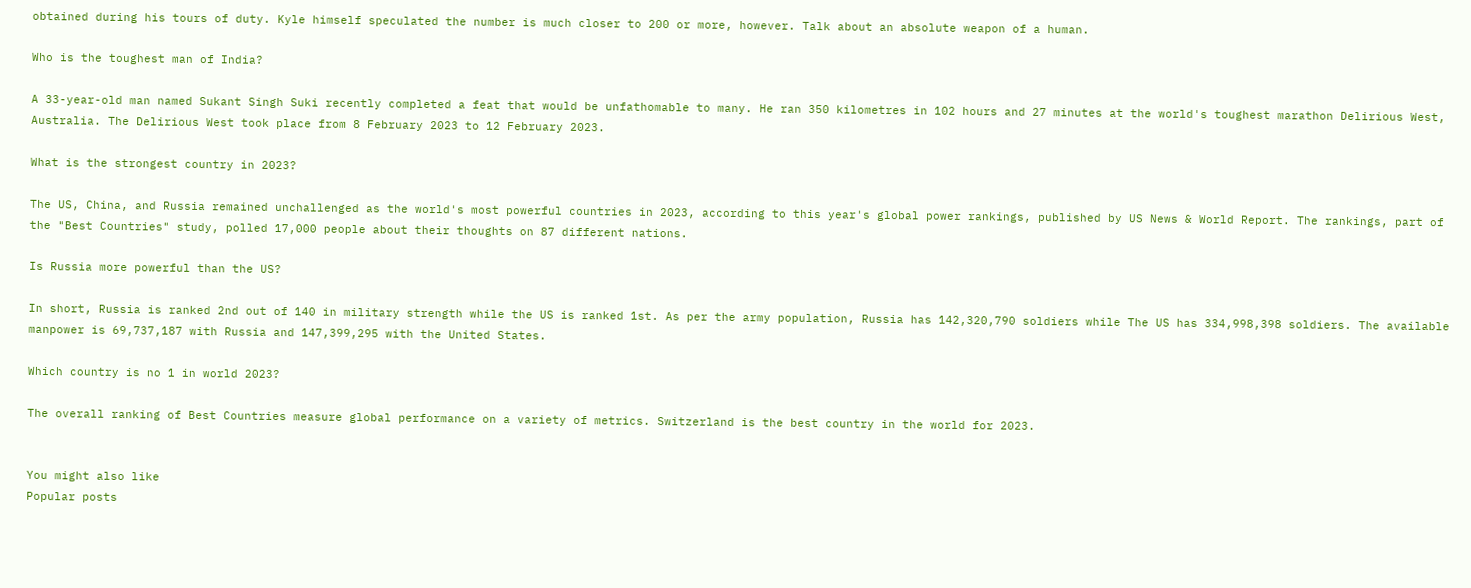obtained during his tours of duty. Kyle himself speculated the number is much closer to 200 or more, however. Talk about an absolute weapon of a human.

Who is the toughest man of India?

A 33-year-old man named Sukant Singh Suki recently completed a feat that would be unfathomable to many. He ran 350 kilometres in 102 hours and 27 minutes at the world's toughest marathon Delirious West, Australia. The Delirious West took place from 8 February 2023 to 12 February 2023.

What is the strongest country in 2023?

The US, China, and Russia remained unchallenged as the world's most powerful countries in 2023, according to this year's global power rankings, published by US News & World Report. The rankings, part of the "Best Countries" study, polled 17,000 people about their thoughts on 87 different nations.

Is Russia more powerful than the US?

In short, Russia is ranked 2nd out of 140 in military strength while the US is ranked 1st. As per the army population, Russia has 142,320,790 soldiers while The US has 334,998,398 soldiers. The available manpower is 69,737,187 with Russia and 147,399,295 with the United States.

Which country is no 1 in world 2023?

The overall ranking of Best Countries measure global performance on a variety of metrics. Switzerland is the best country in the world for 2023.


You might also like
Popular posts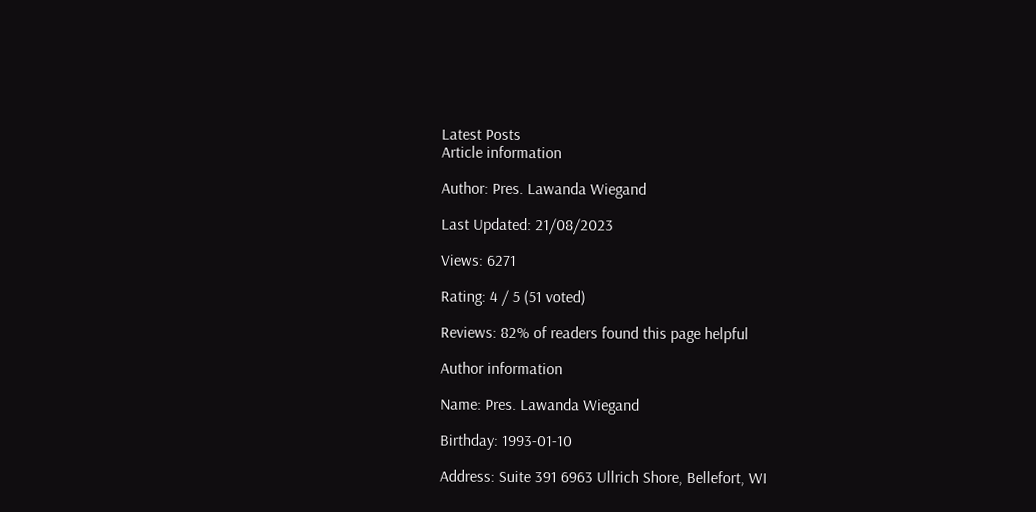Latest Posts
Article information

Author: Pres. Lawanda Wiegand

Last Updated: 21/08/2023

Views: 6271

Rating: 4 / 5 (51 voted)

Reviews: 82% of readers found this page helpful

Author information

Name: Pres. Lawanda Wiegand

Birthday: 1993-01-10

Address: Suite 391 6963 Ullrich Shore, Bellefort, WI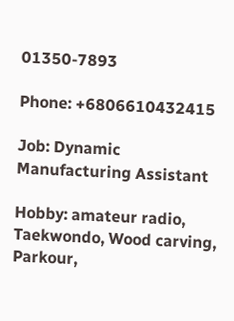01350-7893

Phone: +6806610432415

Job: Dynamic Manufacturing Assistant

Hobby: amateur radio, Taekwondo, Wood carving, Parkour,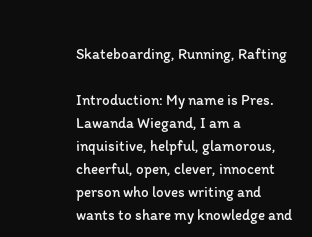Skateboarding, Running, Rafting

Introduction: My name is Pres. Lawanda Wiegand, I am a inquisitive, helpful, glamorous, cheerful, open, clever, innocent person who loves writing and wants to share my knowledge and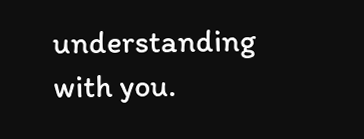understanding with you.